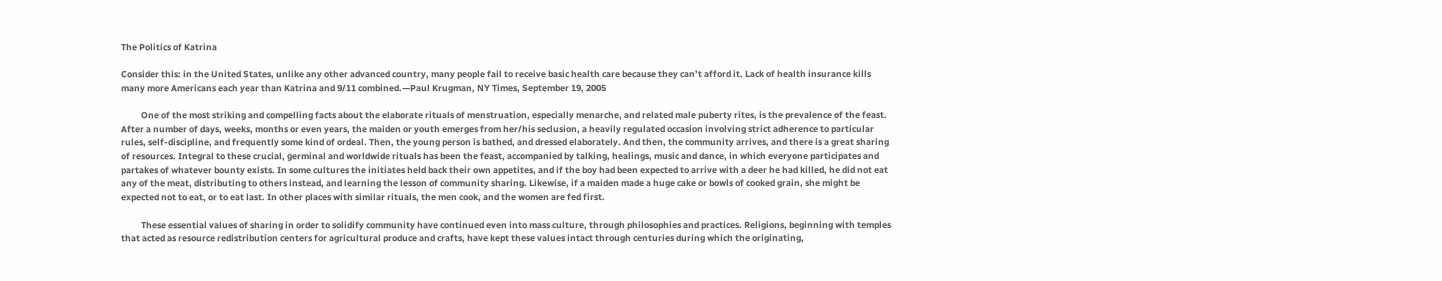The Politics of Katrina

Consider this: in the United States, unlike any other advanced country, many people fail to receive basic health care because they can’t afford it. Lack of health insurance kills many more Americans each year than Katrina and 9/11 combined.—Paul Krugman, NY Times, September 19, 2005

          One of the most striking and compelling facts about the elaborate rituals of menstruation, especially menarche, and related male puberty rites, is the prevalence of the feast. After a number of days, weeks, months or even years, the maiden or youth emerges from her/his seclusion, a heavily regulated occasion involving strict adherence to particular rules, self-discipline, and frequently some kind of ordeal. Then, the young person is bathed, and dressed elaborately. And then, the community arrives, and there is a great sharing of resources. Integral to these crucial, germinal and worldwide rituals has been the feast, accompanied by talking, healings, music and dance, in which everyone participates and partakes of whatever bounty exists. In some cultures the initiates held back their own appetites, and if the boy had been expected to arrive with a deer he had killed, he did not eat any of the meat, distributing to others instead, and learning the lesson of community sharing. Likewise, if a maiden made a huge cake or bowls of cooked grain, she might be expected not to eat, or to eat last. In other places with similar rituals, the men cook, and the women are fed first.

          These essential values of sharing in order to solidify community have continued even into mass culture, through philosophies and practices. Religions, beginning with temples that acted as resource redistribution centers for agricultural produce and crafts, have kept these values intact through centuries during which the originating,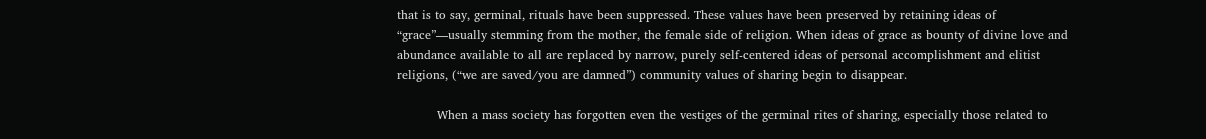that is to say, germinal, rituals have been suppressed. These values have been preserved by retaining ideas of “grace”—usually stemming from the mother, the female side of religion. When ideas of grace as bounty of divine love and abundance available to all are replaced by narrow, purely self-centered ideas of personal accomplishment and elitist religions, (“we are saved/you are damned”) community values of sharing begin to disappear.

          When a mass society has forgotten even the vestiges of the germinal rites of sharing, especially those related to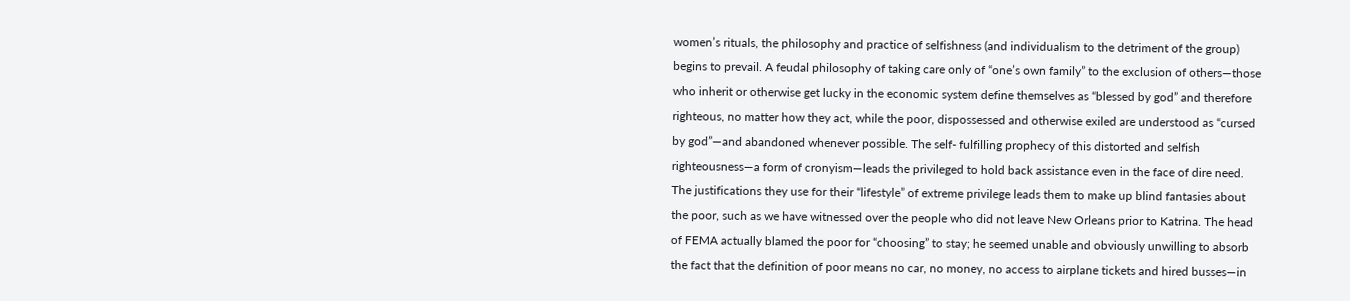women’s rituals, the philosophy and practice of selfishness (and individualism to the detriment of the group) begins to prevail. A feudal philosophy of taking care only of “one’s own family” to the exclusion of others—those who inherit or otherwise get lucky in the economic system define themselves as “blessed by god” and therefore righteous, no matter how they act, while the poor, dispossessed and otherwise exiled are understood as “cursed by god”—and abandoned whenever possible. The self- fulfilling prophecy of this distorted and selfish righteousness—a form of cronyism—leads the privileged to hold back assistance even in the face of dire need. The justifications they use for their “lifestyle” of extreme privilege leads them to make up blind fantasies about the poor, such as we have witnessed over the people who did not leave New Orleans prior to Katrina. The head of FEMA actually blamed the poor for “choosing” to stay; he seemed unable and obviously unwilling to absorb the fact that the definition of poor means no car, no money, no access to airplane tickets and hired busses—in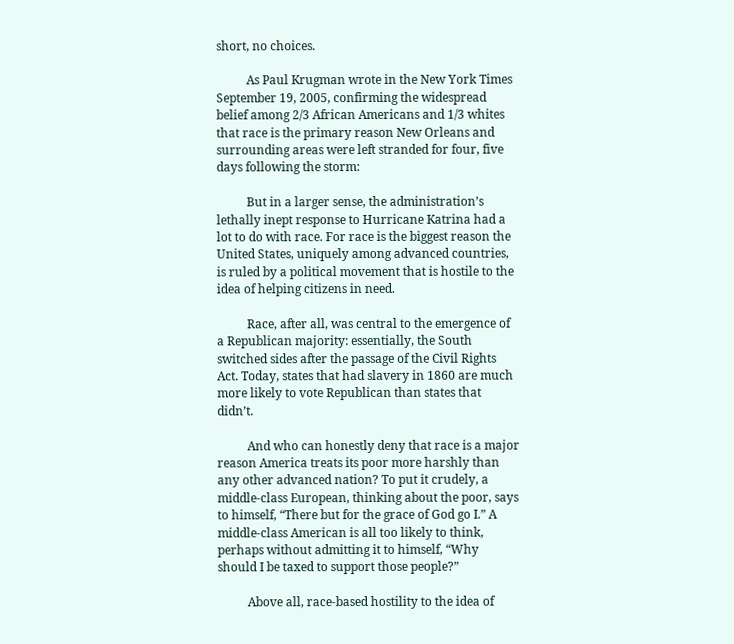short, no choices.

          As Paul Krugman wrote in the New York Times September 19, 2005, confirming the widespread belief among 2/3 African Americans and 1/3 whites that race is the primary reason New Orleans and surrounding areas were left stranded for four, five days following the storm:

          But in a larger sense, the administration’s lethally inept response to Hurricane Katrina had a lot to do with race. For race is the biggest reason the United States, uniquely among advanced countries, is ruled by a political movement that is hostile to the idea of helping citizens in need.

          Race, after all, was central to the emergence of a Republican majority: essentially, the South switched sides after the passage of the Civil Rights Act. Today, states that had slavery in 1860 are much more likely to vote Republican than states that didn’t.

          And who can honestly deny that race is a major reason America treats its poor more harshly than any other advanced nation? To put it crudely, a middle-class European, thinking about the poor, says to himself, “There but for the grace of God go I.” A middle-class American is all too likely to think, perhaps without admitting it to himself, “Why should I be taxed to support those people?”

          Above all, race-based hostility to the idea of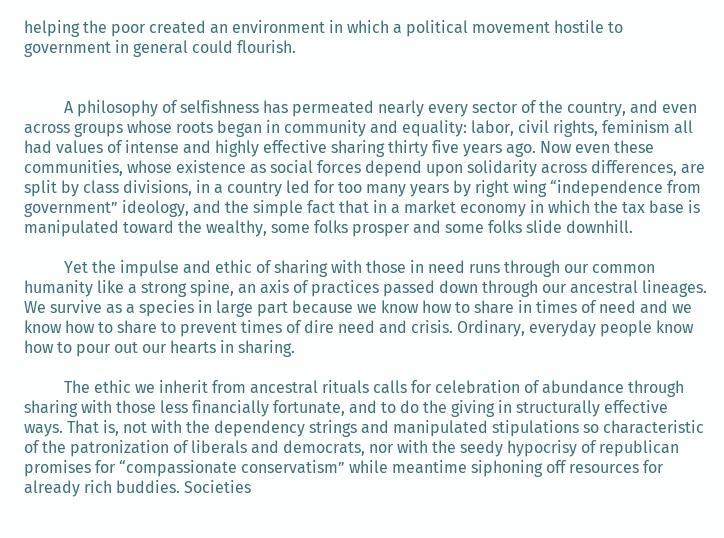helping the poor created an environment in which a political movement hostile to government in general could flourish.


          A philosophy of selfishness has permeated nearly every sector of the country, and even across groups whose roots began in community and equality: labor, civil rights, feminism all had values of intense and highly effective sharing thirty five years ago. Now even these communities, whose existence as social forces depend upon solidarity across differences, are split by class divisions, in a country led for too many years by right wing “independence from government” ideology, and the simple fact that in a market economy in which the tax base is manipulated toward the wealthy, some folks prosper and some folks slide downhill.

          Yet the impulse and ethic of sharing with those in need runs through our common humanity like a strong spine, an axis of practices passed down through our ancestral lineages. We survive as a species in large part because we know how to share in times of need and we know how to share to prevent times of dire need and crisis. Ordinary, everyday people know how to pour out our hearts in sharing.

          The ethic we inherit from ancestral rituals calls for celebration of abundance through sharing with those less financially fortunate, and to do the giving in structurally effective ways. That is, not with the dependency strings and manipulated stipulations so characteristic of the patronization of liberals and democrats, nor with the seedy hypocrisy of republican promises for “compassionate conservatism” while meantime siphoning off resources for already rich buddies. Societies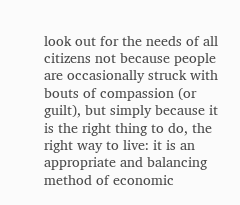look out for the needs of all citizens not because people are occasionally struck with bouts of compassion (or guilt), but simply because it is the right thing to do, the right way to live: it is an appropriate and balancing method of economic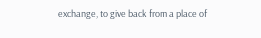exchange, to give back from a place of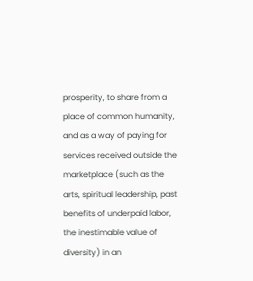prosperity, to share from a place of common humanity, and as a way of paying for services received outside the marketplace (such as the arts, spiritual leadership, past benefits of underpaid labor, the inestimable value of diversity) in an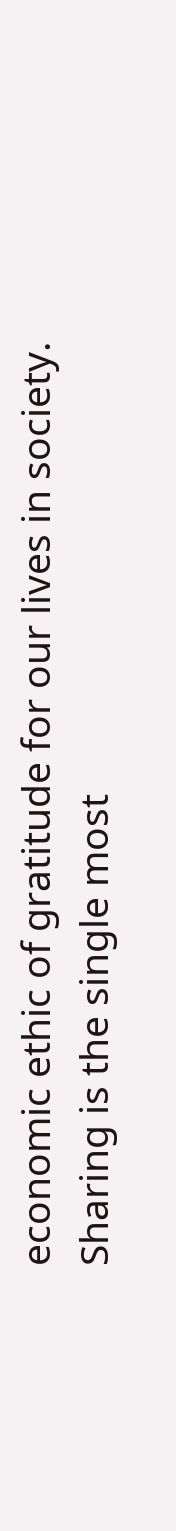economic ethic of gratitude for our lives in society. Sharing is the single most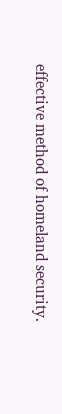effective method of homeland security.